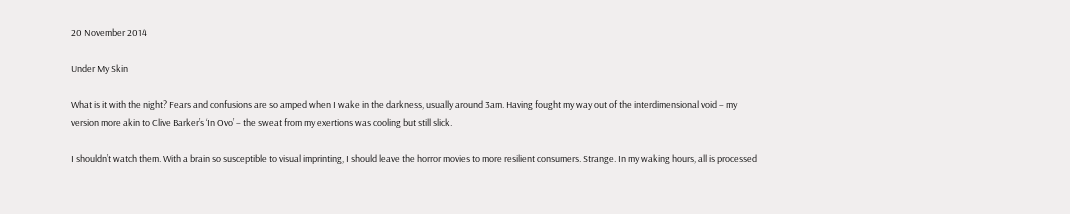20 November 2014

Under My Skin

What is it with the night? Fears and confusions are so amped when I wake in the darkness, usually around 3am. Having fought my way out of the interdimensional void – my version more akin to Clive Barker’s ‘In Ovo’ – the sweat from my exertions was cooling but still slick.

I shouldn’t watch them. With a brain so susceptible to visual imprinting, I should leave the horror movies to more resilient consumers. Strange. In my waking hours, all is processed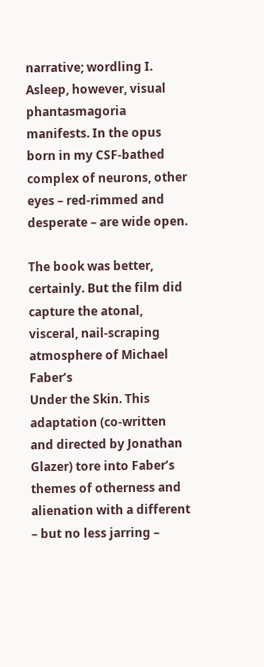narrative; wordling I. Asleep, however, visual phantasmagoria manifests. In the opus born in my CSF-bathed complex of neurons, other eyes – red-rimmed and desperate – are wide open.

The book was better, certainly. But the film did capture the atonal, visceral, nail-scraping atmosphere of Michael Faber’s
Under the Skin. This adaptation (co-written and directed by Jonathan Glazer) tore into Faber’s themes of otherness and alienation with a different – but no less jarring –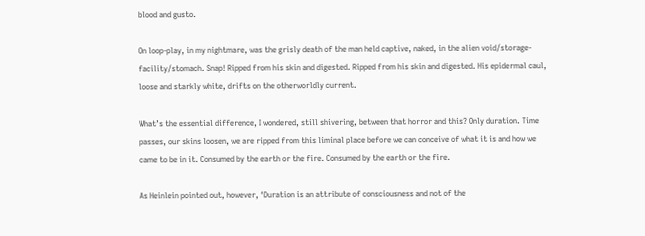blood and gusto.

On loop-play, in my nightmare, was the grisly death of the man held captive, naked, in the alien void/storage-facility/stomach. Snap! Ripped from his skin and digested. Ripped from his skin and digested. His epidermal caul, loose and starkly white, drifts on the otherworldly current.

What’s the essential difference, I wondered, still shivering, between that horror and this? Only duration. Time passes, our skins loosen, we are ripped from this liminal place before we can conceive of what it is and how we came to be in it. Consumed by the earth or the fire. Consumed by the earth or the fire.

As Heinlein pointed out, however, ‘Duration is an attribute of consciousness and not of the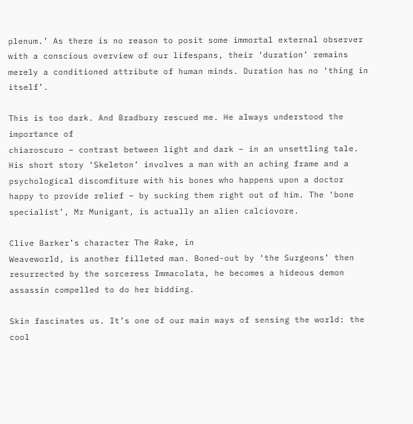plenum.’ As there is no reason to posit some immortal external observer with a conscious overview of our lifespans, their ‘duration’ remains merely a conditioned attribute of human minds. Duration has no ‘thing in itself’.

This is too dark. And Bradbury rescued me. He always understood the importance of
chiaroscuro – contrast between light and dark – in an unsettling tale. His short story ‘Skeleton’ involves a man with an aching frame and a psychological discomfiture with his bones who happens upon a doctor happy to provide relief – by sucking them right out of him. The ‘bone specialist’, Mr Munigant, is actually an alien calciovore.

Clive Barker’s character The Rake, in
Weaveworld, is another filleted man. Boned-out by ‘the Surgeons’ then resurrected by the sorceress Immacolata, he becomes a hideous demon assassin compelled to do her bidding.

Skin fascinates us. It’s one of our main ways of sensing the world: the cool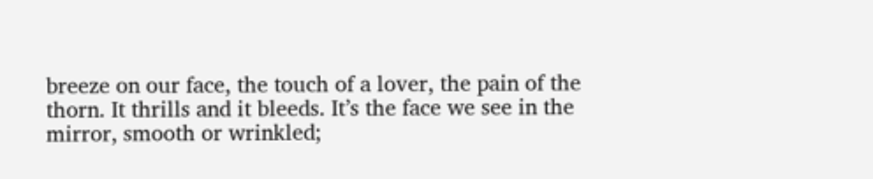breeze on our face, the touch of a lover, the pain of the thorn. It thrills and it bleeds. It’s the face we see in the mirror, smooth or wrinkled;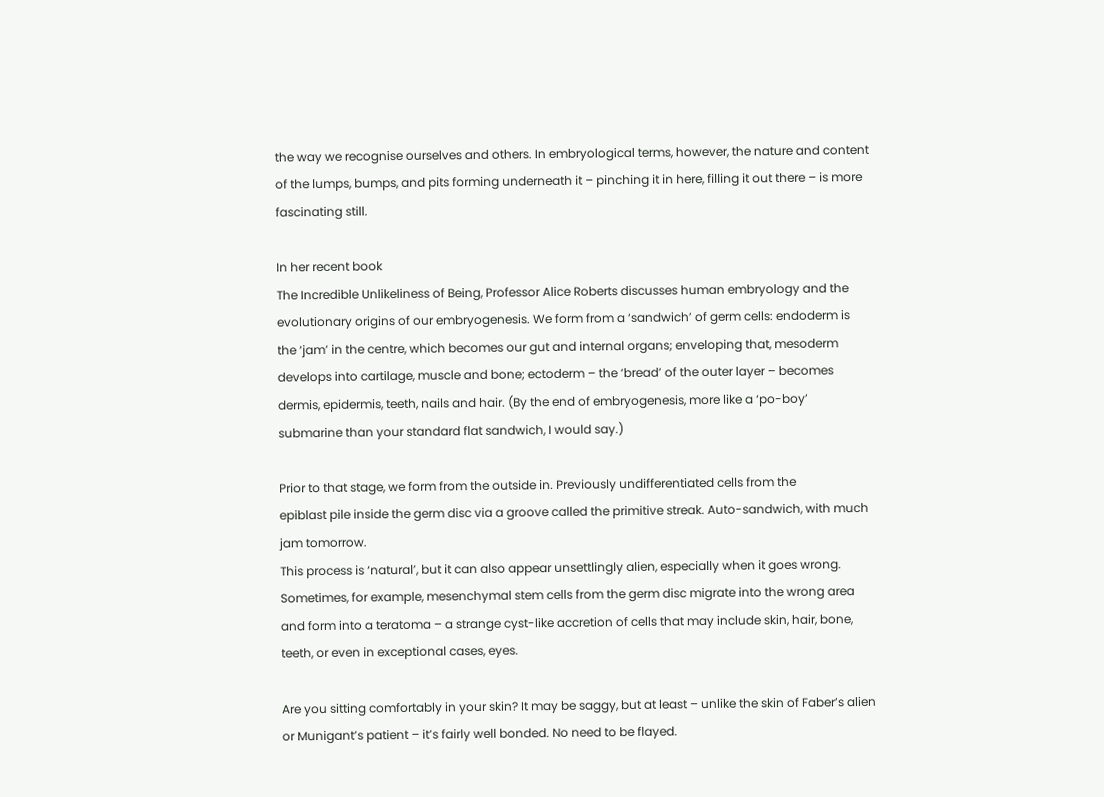the way we recognise ourselves and others. In embryological terms, however, the nature and content of the lumps, bumps, and pits forming underneath it – pinching it in here, filling it out there – is more fascinating still.

In her recent book
The Incredible Unlikeliness of Being, Professor Alice Roberts discusses human embryology and the evolutionary origins of our embryogenesis. We form from a ‘sandwich’ of germ cells: endoderm is the ‘jam’ in the centre, which becomes our gut and internal organs; enveloping that, mesoderm develops into cartilage, muscle and bone; ectoderm – the ‘bread’ of the outer layer – becomes dermis, epidermis, teeth, nails and hair. (By the end of embryogenesis, more like a ‘po-boy’ submarine than your standard flat sandwich, I would say.)

Prior to that stage, we form from the outside in. Previously undifferentiated cells from the
epiblast pile inside the germ disc via a groove called the primitive streak. Auto-sandwich, with much jam tomorrow.
This process is ‘natural’, but it can also appear unsettlingly alien, especially when it goes wrong. Sometimes, for example, mesenchymal stem cells from the germ disc migrate into the wrong area and form into a teratoma – a strange cyst-like accretion of cells that may include skin, hair, bone, teeth, or even in exceptional cases, eyes.

Are you sitting comfortably in your skin? It may be saggy, but at least – unlike the skin of Faber’s alien or Munigant’s patient – it’s fairly well bonded. No need to be flayed.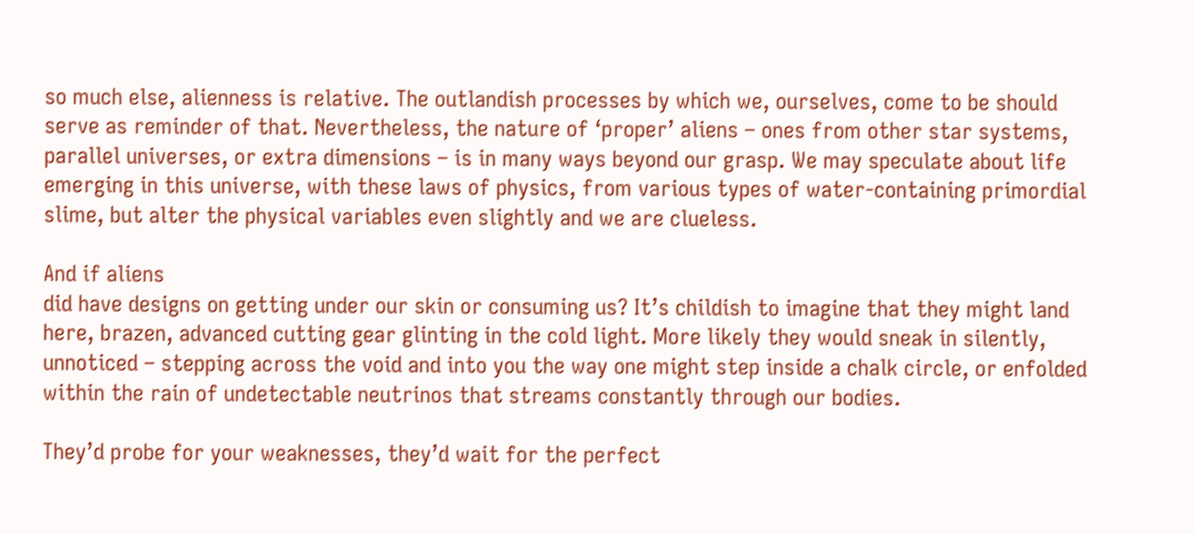so much else, alienness is relative. The outlandish processes by which we, ourselves, come to be should serve as reminder of that. Nevertheless, the nature of ‘proper’ aliens – ones from other star systems, parallel universes, or extra dimensions – is in many ways beyond our grasp. We may speculate about life emerging in this universe, with these laws of physics, from various types of water-containing primordial slime, but alter the physical variables even slightly and we are clueless.

And if aliens
did have designs on getting under our skin or consuming us? It’s childish to imagine that they might land here, brazen, advanced cutting gear glinting in the cold light. More likely they would sneak in silently, unnoticed – stepping across the void and into you the way one might step inside a chalk circle, or enfolded within the rain of undetectable neutrinos that streams constantly through our bodies.

They’d probe for your weaknesses, they’d wait for the perfect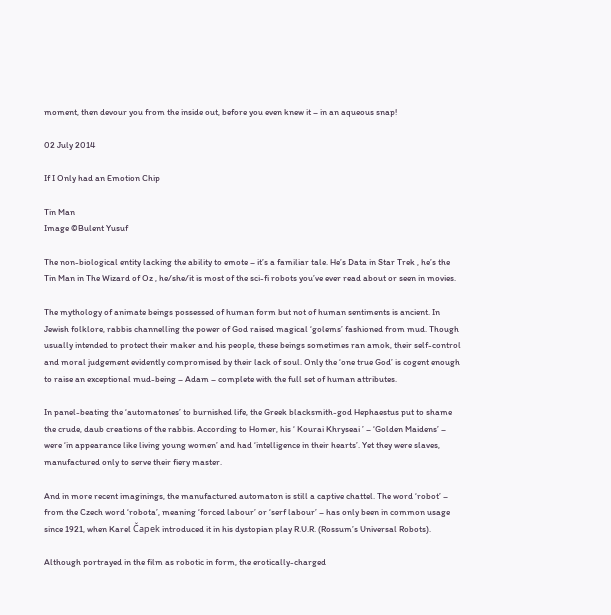moment, then devour you from the inside out, before you even knew it – in an aqueous snap!

02 July 2014

If I Only had an Emotion Chip

Tin Man
Image ©Bulent Yusuf

The non-biological entity lacking the ability to emote – it’s a familiar tale. He’s Data in Star Trek , he’s the Tin Man in The Wizard of Oz , he/she/it is most of the sci-fi robots you’ve ever read about or seen in movies.

The mythology of animate beings possessed of human form but not of human sentiments is ancient. In Jewish folklore, rabbis channelling the power of God raised magical ‘golems’ fashioned from mud. Though usually intended to protect their maker and his people, these beings sometimes ran amok, their self-control and moral judgement evidently compromised by their lack of soul. Only the ‘one true God’ is cogent enough to raise an exceptional mud-being – Adam – complete with the full set of human attributes.

In panel-beating the ‘automatones’ to burnished life, the Greek blacksmith-god Hephaestus put to shame the crude, daub creations of the rabbis. According to Homer, his ‘ Kourai Khryseai ’ – ‘Golden Maidens’ – were ‘in appearance like living young women’ and had ‘intelligence in their hearts’. Yet they were slaves, manufactured only to serve their fiery master.

And in more recent imaginings, the manufactured automaton is still a captive chattel. The word ‘robot’ – from the Czech word ‘robota’, meaning ‘forced labour’ or ‘serf labour’ – has only been in common usage since 1921, when Karel Čapek introduced it in his dystopian play R.U.R. (Rossum’s Universal Robots).

Although portrayed in the film as robotic in form, the erotically-charged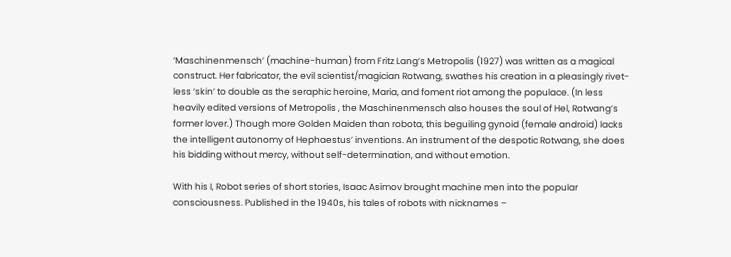‘Maschinenmensch’ (machine-human) from Fritz Lang’s Metropolis (1927) was written as a magical construct. Her fabricator, the evil scientist/magician Rotwang, swathes his creation in a pleasingly rivet-less ‘skin’ to double as the seraphic heroine, Maria, and foment riot among the populace. (In less heavily edited versions of Metropolis , the Maschinenmensch also houses the soul of Hel, Rotwang’s former lover.) Though more Golden Maiden than robota, this beguiling gynoid (female android) lacks the intelligent autonomy of Hephaestus’ inventions. An instrument of the despotic Rotwang, she does his bidding without mercy, without self-determination, and without emotion.

With his I, Robot series of short stories, Isaac Asimov brought machine men into the popular consciousness. Published in the 1940s, his tales of robots with nicknames –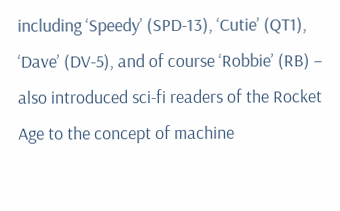including ‘Speedy’ (SPD-13), ‘Cutie’ (QT1), ‘Dave’ (DV-5), and of course ‘Robbie’ (RB) – also introduced sci-fi readers of the Rocket Age to the concept of machine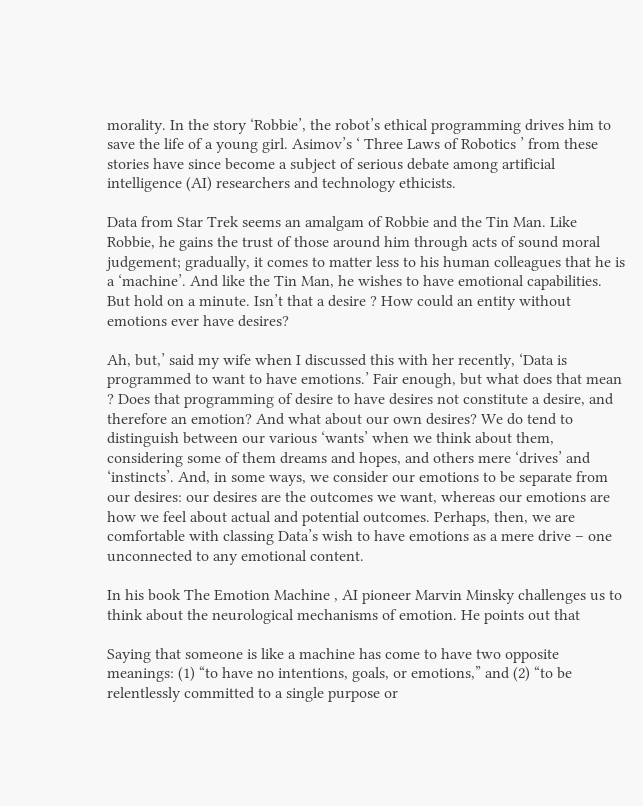morality. In the story ‘Robbie’, the robot’s ethical programming drives him to save the life of a young girl. Asimov’s ‘ Three Laws of Robotics ’ from these stories have since become a subject of serious debate among artificial intelligence (AI) researchers and technology ethicists.

Data from Star Trek seems an amalgam of Robbie and the Tin Man. Like Robbie, he gains the trust of those around him through acts of sound moral judgement; gradually, it comes to matter less to his human colleagues that he is a ‘machine’. And like the Tin Man, he wishes to have emotional capabilities. But hold on a minute. Isn’t that a desire ? How could an entity without emotions ever have desires?

Ah, but,’ said my wife when I discussed this with her recently, ‘Data is programmed to want to have emotions.’ Fair enough, but what does that mean ? Does that programming of desire to have desires not constitute a desire, and therefore an emotion? And what about our own desires? We do tend to distinguish between our various ‘wants’ when we think about them, considering some of them dreams and hopes, and others mere ‘drives’ and ‘instincts’. And, in some ways, we consider our emotions to be separate from our desires: our desires are the outcomes we want, whereas our emotions are how we feel about actual and potential outcomes. Perhaps, then, we are comfortable with classing Data’s wish to have emotions as a mere drive – one unconnected to any emotional content.

In his book The Emotion Machine , AI pioneer Marvin Minsky challenges us to think about the neurological mechanisms of emotion. He points out that

Saying that someone is like a machine has come to have two opposite meanings: (1) “to have no intentions, goals, or emotions,” and (2) “to be relentlessly committed to a single purpose or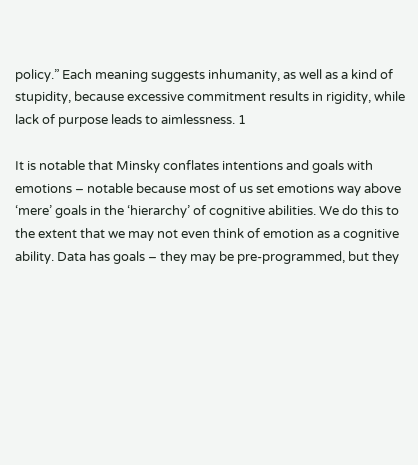policy.” Each meaning suggests inhumanity, as well as a kind of stupidity, because excessive commitment results in rigidity, while lack of purpose leads to aimlessness. 1

It is notable that Minsky conflates intentions and goals with emotions – notable because most of us set emotions way above ‘mere’ goals in the ‘hierarchy’ of cognitive abilities. We do this to the extent that we may not even think of emotion as a cognitive ability. Data has goals – they may be pre-programmed, but they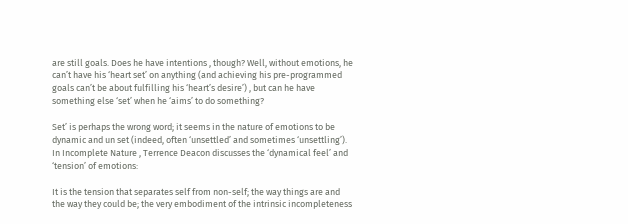are still goals. Does he have intentions , though? Well, without emotions, he can’t have his ‘heart set’ on anything (and achieving his pre-programmed goals can’t be about fulfilling his ‘heart’s desire’) , but can he have something else ‘set’ when he ‘aims’ to do something?

Set’ is perhaps the wrong word; it seems in the nature of emotions to be dynamic and un set (indeed, often ‘unsettled’ and sometimes ‘unsettling’). In Incomplete Nature , Terrence Deacon discusses the ‘dynamical feel’ and ‘tension’ of emotions:

It is the tension that separates self from non-self; the way things are and the way they could be; the very embodiment of the intrinsic incompleteness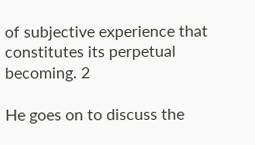of subjective experience that constitutes its perpetual becoming. 2

He goes on to discuss the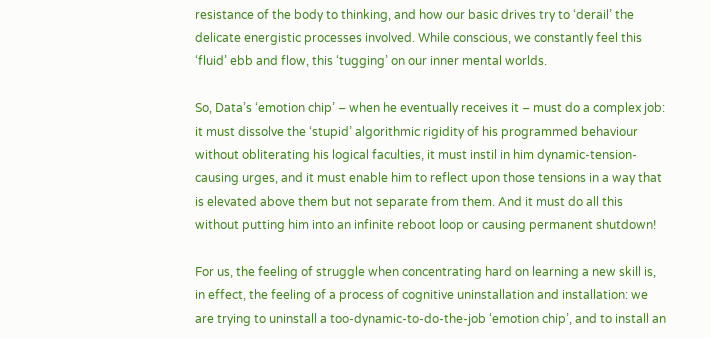resistance of the body to thinking, and how our basic drives try to ‘derail’ the delicate energistic processes involved. While conscious, we constantly feel this ‘fluid’ ebb and flow, this ‘tugging’ on our inner mental worlds.

So, Data’s ‘emotion chip’ – when he eventually receives it – must do a complex job: it must dissolve the ‘stupid’ algorithmic rigidity of his programmed behaviour without obliterating his logical faculties, it must instil in him dynamic-tension-causing urges, and it must enable him to reflect upon those tensions in a way that is elevated above them but not separate from them. And it must do all this without putting him into an infinite reboot loop or causing permanent shutdown!

For us, the feeling of struggle when concentrating hard on learning a new skill is, in effect, the feeling of a process of cognitive uninstallation and installation: we are trying to uninstall a too-dynamic-to-do-the-job ‘emotion chip’, and to install an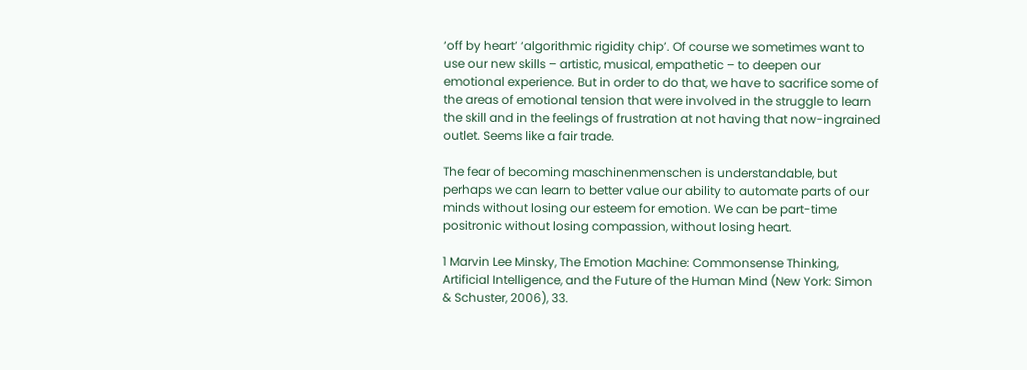‘off by heart’ ‘algorithmic rigidity chip’. Of course we sometimes want to use our new skills – artistic, musical, empathetic – to deepen our emotional experience. But in order to do that, we have to sacrifice some of the areas of emotional tension that were involved in the struggle to learn the skill and in the feelings of frustration at not having that now-ingrained outlet. Seems like a fair trade.

The fear of becoming maschinenmenschen is understandable, but perhaps we can learn to better value our ability to automate parts of our minds without losing our esteem for emotion. We can be part-time positronic without losing compassion, without losing heart.

1 Marvin Lee Minsky, The Emotion Machine: Commonsense Thinking, Artificial Intelligence, and the Future of the Human Mind (New York: Simon & Schuster, 2006), 33.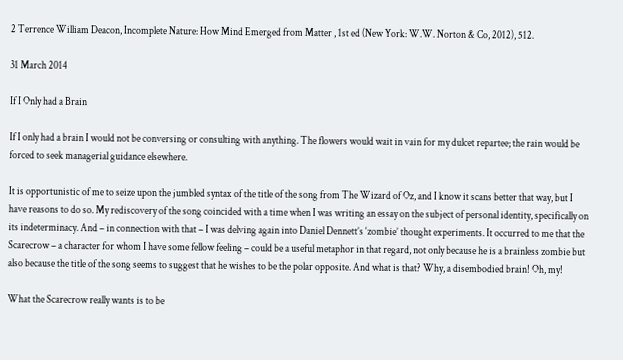2 Terrence William Deacon, Incomplete Nature: How Mind Emerged from Matter , 1st ed (New York: W.W. Norton & Co, 2012), 512.

31 March 2014

If I Only had a Brain

If I only had a brain I would not be conversing or consulting with anything. The flowers would wait in vain for my dulcet repartee; the rain would be forced to seek managerial guidance elsewhere.

It is opportunistic of me to seize upon the jumbled syntax of the title of the song from The Wizard of Oz, and I know it scans better that way, but I have reasons to do so. My rediscovery of the song coincided with a time when I was writing an essay on the subject of personal identity, specifically on its indeterminacy. And – in connection with that – I was delving again into Daniel Dennett’s ‘zombie’ thought experiments. It occurred to me that the Scarecrow – a character for whom I have some fellow feeling – could be a useful metaphor in that regard, not only because he is a brainless zombie but also because the title of the song seems to suggest that he wishes to be the polar opposite. And what is that? Why, a disembodied brain! Oh, my!

What the Scarecrow really wants is to be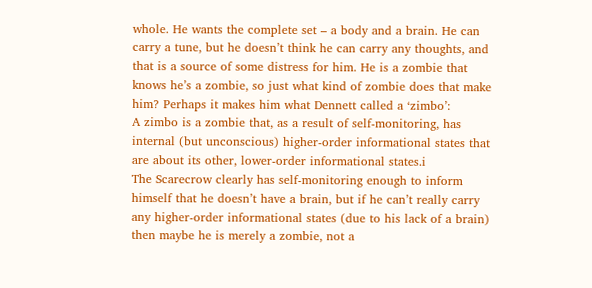whole. He wants the complete set – a body and a brain. He can carry a tune, but he doesn’t think he can carry any thoughts, and that is a source of some distress for him. He is a zombie that knows he’s a zombie, so just what kind of zombie does that make him? Perhaps it makes him what Dennett called a ‘zimbo’:
A zimbo is a zombie that, as a result of self-monitoring, has internal (but unconscious) higher-order informational states that are about its other, lower-order informational states.i
The Scarecrow clearly has self-monitoring enough to inform himself that he doesn’t have a brain, but if he can’t really carry any higher-order informational states (due to his lack of a brain) then maybe he is merely a zombie, not a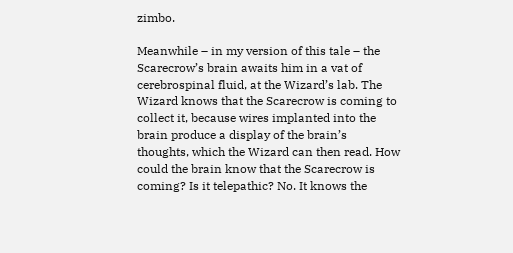zimbo.

Meanwhile – in my version of this tale – the Scarecrow’s brain awaits him in a vat of cerebrospinal fluid, at the Wizard’s lab. The Wizard knows that the Scarecrow is coming to collect it, because wires implanted into the brain produce a display of the brain’s thoughts, which the Wizard can then read. How could the brain know that the Scarecrow is coming? Is it telepathic? No. It knows the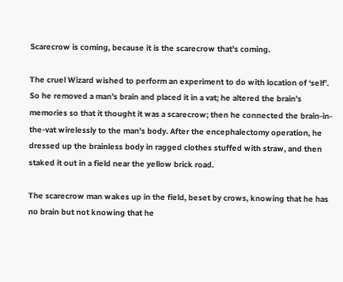Scarecrow is coming, because it is the scarecrow that’s coming.

The cruel Wizard wished to perform an experiment to do with location of ‘self’. So he removed a man’s brain and placed it in a vat; he altered the brain’s memories so that it thought it was a scarecrow; then he connected the brain-in-the-vat wirelessly to the man’s body. After the encephalectomy operation, he dressed up the brainless body in ragged clothes stuffed with straw, and then staked it out in a field near the yellow brick road.

The scarecrow man wakes up in the field, beset by crows, knowing that he has no brain but not knowing that he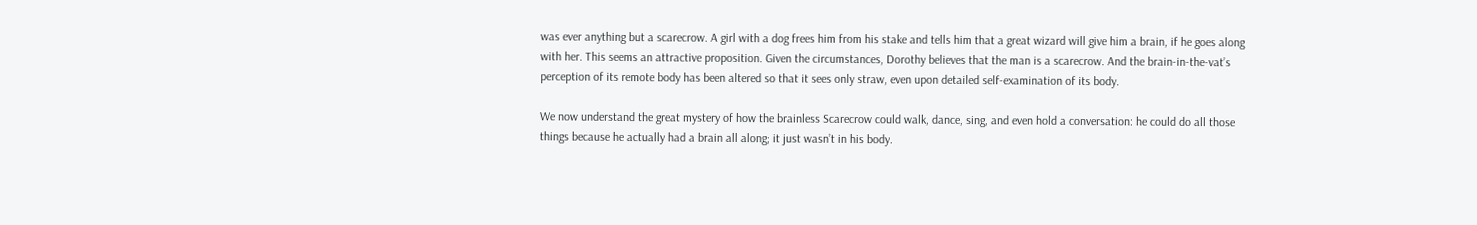was ever anything but a scarecrow. A girl with a dog frees him from his stake and tells him that a great wizard will give him a brain, if he goes along with her. This seems an attractive proposition. Given the circumstances, Dorothy believes that the man is a scarecrow. And the brain-in-the-vat’s perception of its remote body has been altered so that it sees only straw, even upon detailed self-examination of its body.

We now understand the great mystery of how the brainless Scarecrow could walk, dance, sing, and even hold a conversation: he could do all those things because he actually had a brain all along; it just wasn’t in his body.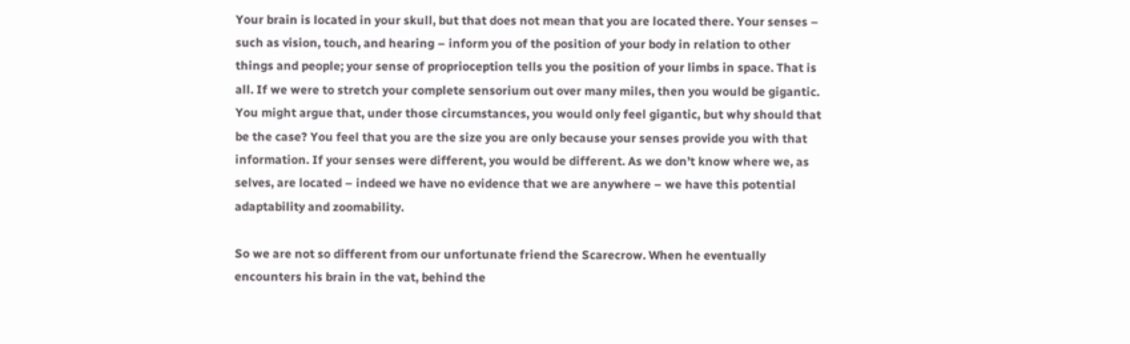Your brain is located in your skull, but that does not mean that you are located there. Your senses – such as vision, touch, and hearing – inform you of the position of your body in relation to other things and people; your sense of proprioception tells you the position of your limbs in space. That is all. If we were to stretch your complete sensorium out over many miles, then you would be gigantic. You might argue that, under those circumstances, you would only feel gigantic, but why should that be the case? You feel that you are the size you are only because your senses provide you with that information. If your senses were different, you would be different. As we don’t know where we, as selves, are located – indeed we have no evidence that we are anywhere – we have this potential adaptability and zoomability.

So we are not so different from our unfortunate friend the Scarecrow. When he eventually encounters his brain in the vat, behind the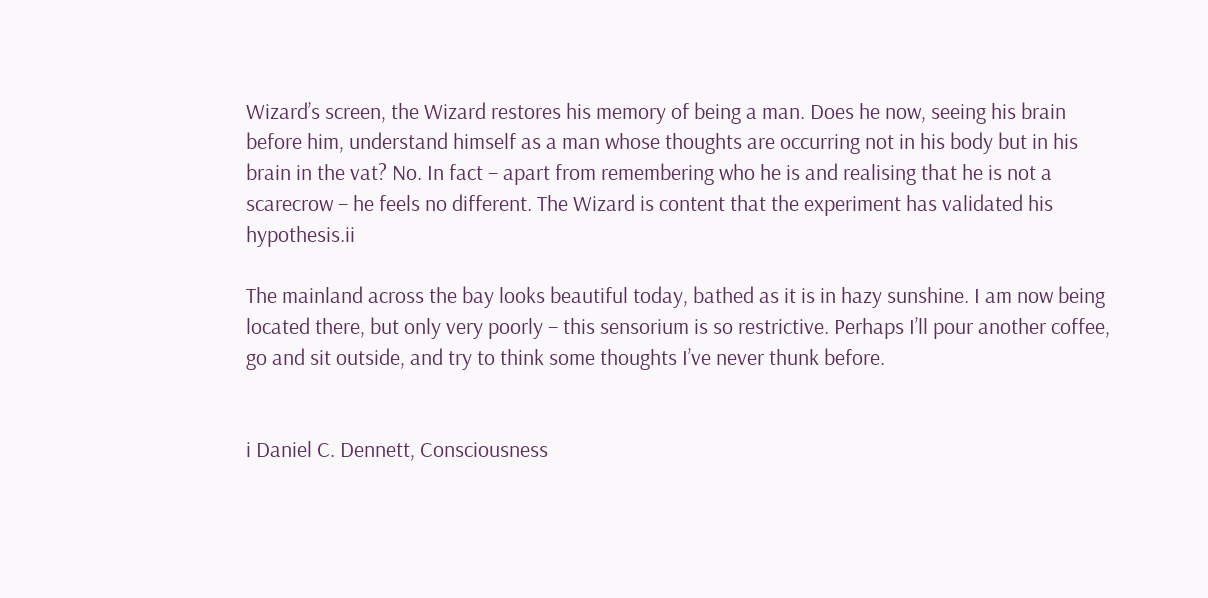Wizard’s screen, the Wizard restores his memory of being a man. Does he now, seeing his brain before him, understand himself as a man whose thoughts are occurring not in his body but in his brain in the vat? No. In fact – apart from remembering who he is and realising that he is not a scarecrow – he feels no different. The Wizard is content that the experiment has validated his hypothesis.ii

The mainland across the bay looks beautiful today, bathed as it is in hazy sunshine. I am now being located there, but only very poorly – this sensorium is so restrictive. Perhaps I’ll pour another coffee, go and sit outside, and try to think some thoughts I’ve never thunk before.


i Daniel C. Dennett, Consciousness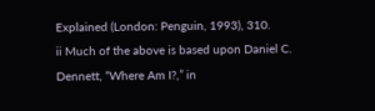Explained (London: Penguin, 1993), 310.
ii Much of the above is based upon Daniel C. Dennett, “Where Am I?,” in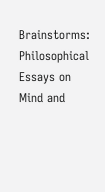Brainstorms: Philosophical Essays on Mind and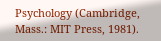Psychology (Cambridge, Mass.: MIT Press, 1981).